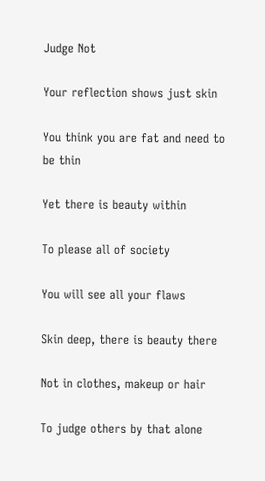Judge Not

Your reflection shows just skin

You think you are fat and need to be thin

Yet there is beauty within

To please all of society

You will see all your flaws

Skin deep, there is beauty there

Not in clothes, makeup or hair

To judge others by that alone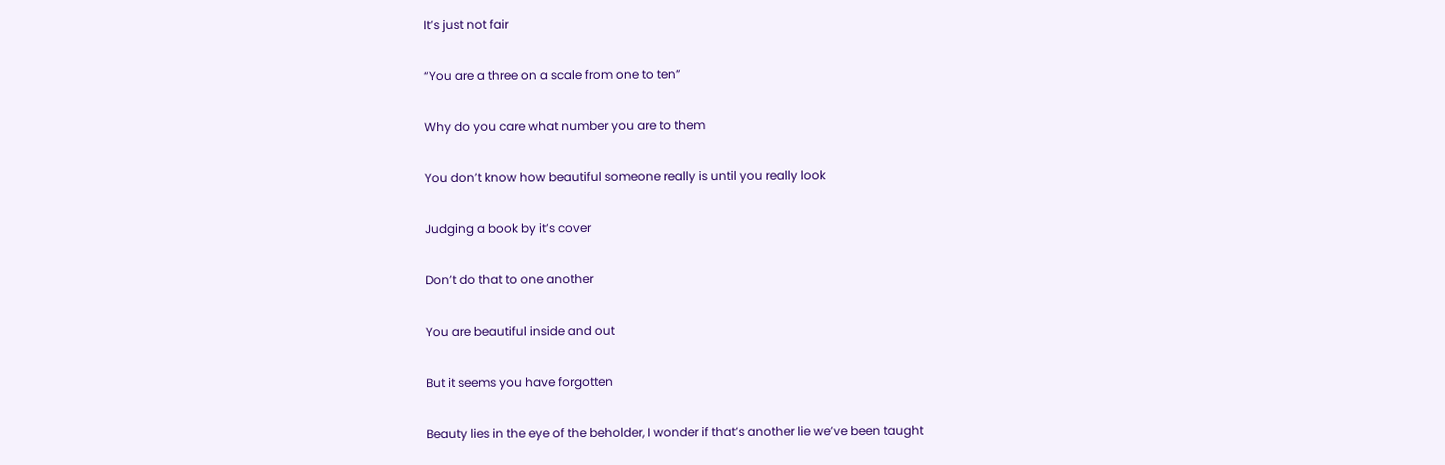It’s just not fair

“You are a three on a scale from one to ten”

Why do you care what number you are to them

You don’t know how beautiful someone really is until you really look

Judging a book by it’s cover

Don’t do that to one another

You are beautiful inside and out

But it seems you have forgotten

Beauty lies in the eye of the beholder, I wonder if that’s another lie we’ve been taught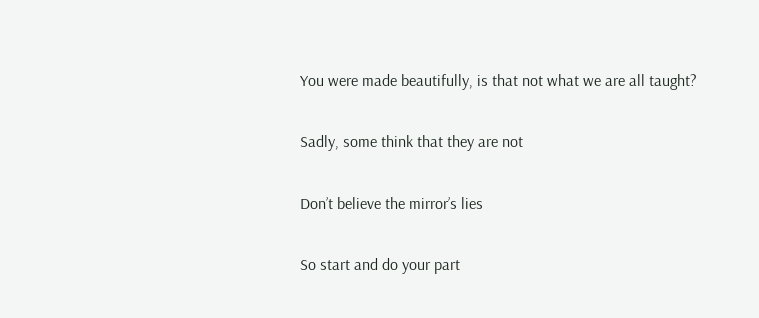You were made beautifully, is that not what we are all taught?

Sadly, some think that they are not

Don’t believe the mirror’s lies

So start and do your part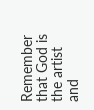Remember that God is the artist and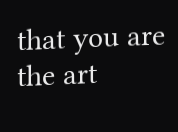that you are the art